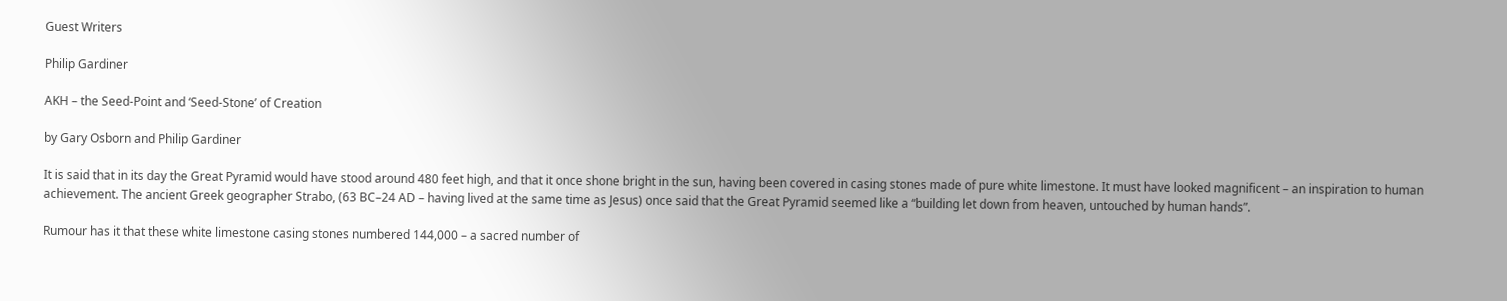Guest Writers

Philip Gardiner

AKH – the Seed-Point and ‘Seed-Stone’ of Creation

by Gary Osborn and Philip Gardiner

It is said that in its day the Great Pyramid would have stood around 480 feet high, and that it once shone bright in the sun, having been covered in casing stones made of pure white limestone. It must have looked magnificent – an inspiration to human achievement. The ancient Greek geographer Strabo, (63 BC–24 AD – having lived at the same time as Jesus) once said that the Great Pyramid seemed like a “building let down from heaven, untouched by human hands”.

Rumour has it that these white limestone casing stones numbered 144,000 – a sacred number of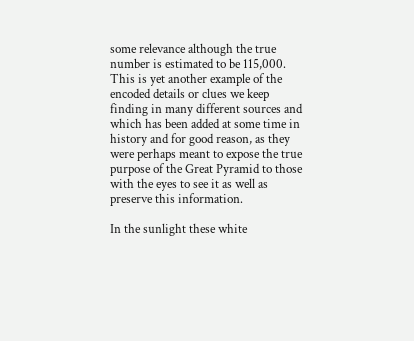some relevance although the true number is estimated to be 115,000. This is yet another example of the encoded details or clues we keep finding in many different sources and which has been added at some time in history and for good reason, as they were perhaps meant to expose the true purpose of the Great Pyramid to those with the eyes to see it as well as preserve this information.

In the sunlight these white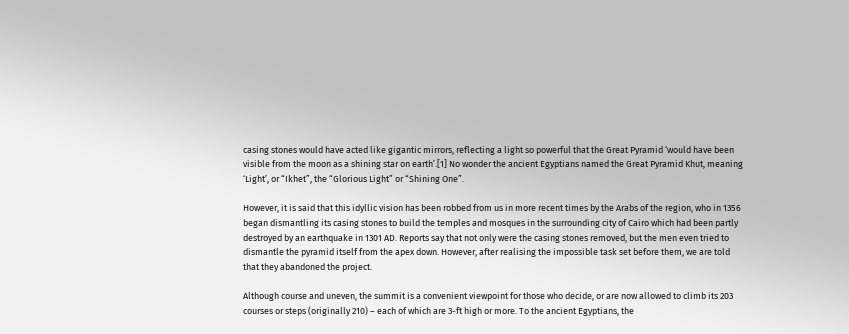casing stones would have acted like gigantic mirrors, reflecting a light so powerful that the Great Pyramid ‘would have been visible from the moon as a shining star on earth’.[1] No wonder the ancient Egyptians named the Great Pyramid Khut, meaning ‘Light’, or “Ikhet”, the “Glorious Light” or “Shining One”.

However, it is said that this idyllic vision has been robbed from us in more recent times by the Arabs of the region, who in 1356 began dismantling its casing stones to build the temples and mosques in the surrounding city of Cairo which had been partly destroyed by an earthquake in 1301 AD. Reports say that not only were the casing stones removed, but the men even tried to dismantle the pyramid itself from the apex down. However, after realising the impossible task set before them, we are told that they abandoned the project.

Although course and uneven, the summit is a convenient viewpoint for those who decide, or are now allowed to climb its 203 courses or steps (originally 210) – each of which are 3-ft high or more. To the ancient Egyptians, the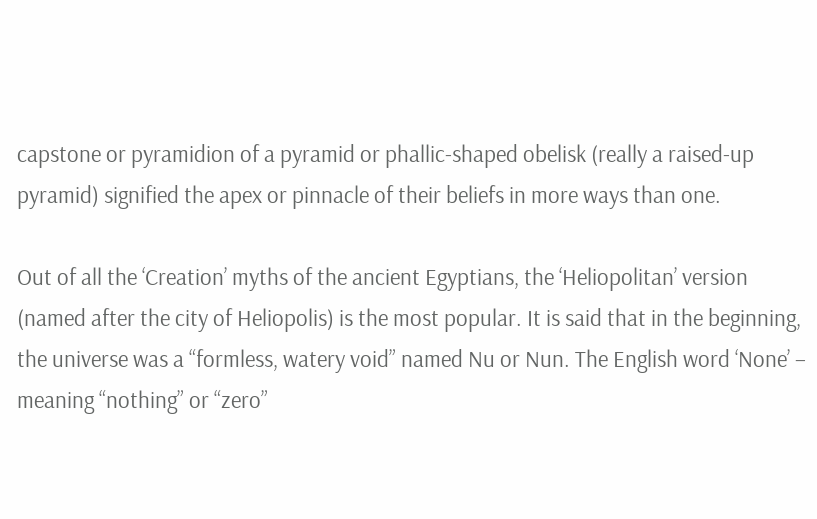capstone or pyramidion of a pyramid or phallic-shaped obelisk (really a raised-up pyramid) signified the apex or pinnacle of their beliefs in more ways than one.

Out of all the ‘Creation’ myths of the ancient Egyptians, the ‘Heliopolitan’ version (named after the city of Heliopolis) is the most popular. It is said that in the beginning, the universe was a “formless, watery void” named Nu or Nun. The English word ‘None’ – meaning “nothing” or “zero”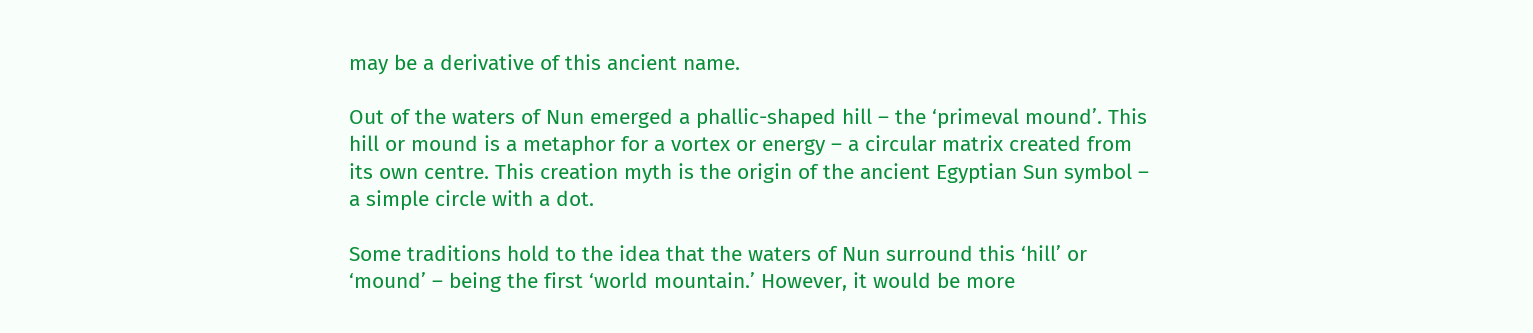may be a derivative of this ancient name.

Out of the waters of Nun emerged a phallic-shaped hill – the ‘primeval mound’. This hill or mound is a metaphor for a vortex or energy – a circular matrix created from its own centre. This creation myth is the origin of the ancient Egyptian Sun symbol – a simple circle with a dot.

Some traditions hold to the idea that the waters of Nun surround this ‘hill’ or ‘mound’ – being the first ‘world mountain.’ However, it would be more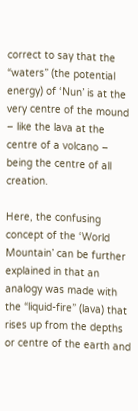correct to say that the “waters” (the potential energy) of ‘Nun’ is at the very centre of the mound – like the lava at the centre of a volcano – being the centre of all creation.

Here, the confusing concept of the ‘World Mountain’ can be further explained in that an analogy was made with the “liquid-fire” (lava) that rises up from the depths or centre of the earth and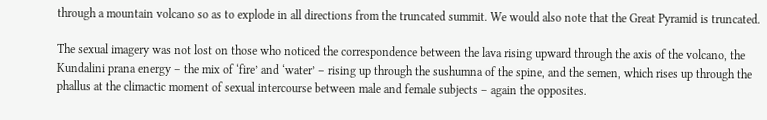through a mountain volcano so as to explode in all directions from the truncated summit. We would also note that the Great Pyramid is truncated.

The sexual imagery was not lost on those who noticed the correspondence between the lava rising upward through the axis of the volcano, the Kundalini prana energy – the mix of ‘fire’ and ‘water’ – rising up through the sushumna of the spine, and the semen, which rises up through the phallus at the climactic moment of sexual intercourse between male and female subjects – again the opposites.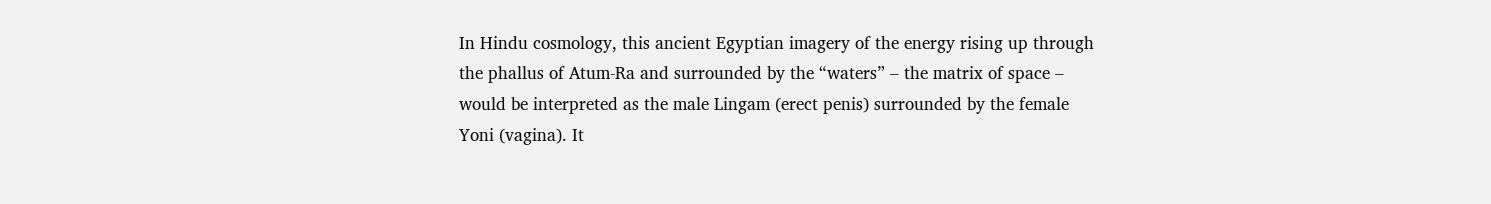In Hindu cosmology, this ancient Egyptian imagery of the energy rising up through the phallus of Atum-Ra and surrounded by the “waters” – the matrix of space – would be interpreted as the male Lingam (erect penis) surrounded by the female Yoni (vagina). It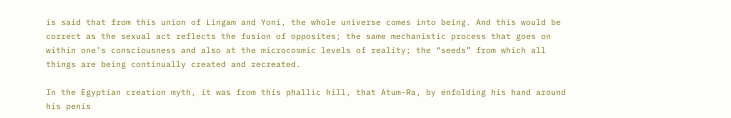is said that from this union of Lingam and Yoni, the whole universe comes into being. And this would be correct as the sexual act reflects the fusion of opposites; the same mechanistic process that goes on within one’s consciousness and also at the microcosmic levels of reality; the “seeds” from which all things are being continually created and recreated.

In the Egyptian creation myth, it was from this phallic hill, that Atum-Ra, by enfolding his hand around his penis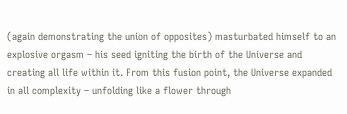(again demonstrating the union of opposites) masturbated himself to an explosive orgasm – his seed igniting the birth of the Universe and creating all life within it. From this fusion point, the Universe expanded in all complexity – unfolding like a flower through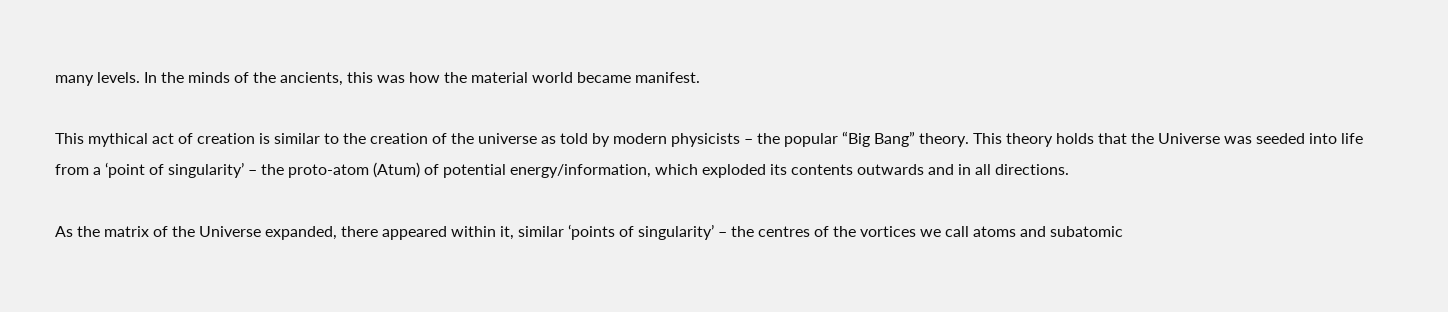many levels. In the minds of the ancients, this was how the material world became manifest.

This mythical act of creation is similar to the creation of the universe as told by modern physicists – the popular “Big Bang” theory. This theory holds that the Universe was seeded into life from a ‘point of singularity’ – the proto-atom (Atum) of potential energy/information, which exploded its contents outwards and in all directions.

As the matrix of the Universe expanded, there appeared within it, similar ‘points of singularity’ – the centres of the vortices we call atoms and subatomic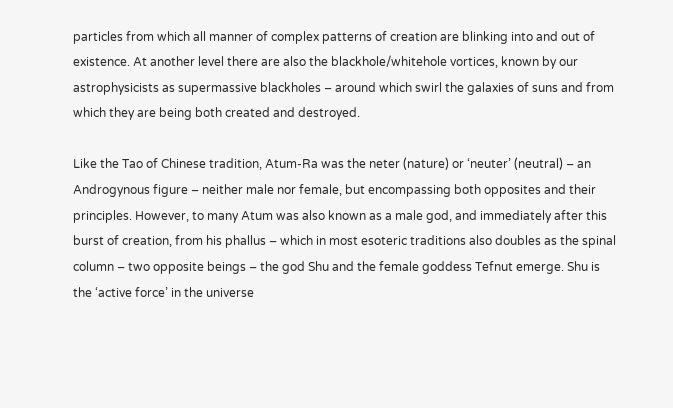particles from which all manner of complex patterns of creation are blinking into and out of existence. At another level there are also the blackhole/whitehole vortices, known by our astrophysicists as supermassive blackholes – around which swirl the galaxies of suns and from which they are being both created and destroyed.

Like the Tao of Chinese tradition, Atum-Ra was the neter (nature) or ‘neuter’ (neutral) – an Androgynous figure – neither male nor female, but encompassing both opposites and their principles. However, to many Atum was also known as a male god, and immediately after this burst of creation, from his phallus – which in most esoteric traditions also doubles as the spinal column – two opposite beings – the god Shu and the female goddess Tefnut emerge. Shu is the ‘active force’ in the universe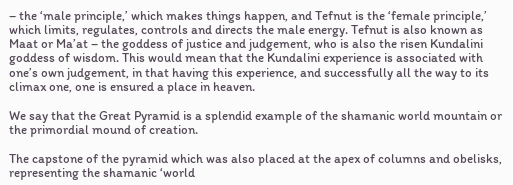– the ‘male principle,’ which makes things happen, and Tefnut is the ‘female principle,’ which limits, regulates, controls and directs the male energy. Tefnut is also known as Maat or Ma’at – the goddess of justice and judgement, who is also the risen Kundalini goddess of wisdom. This would mean that the Kundalini experience is associated with one’s own judgement, in that having this experience, and successfully all the way to its climax one, one is ensured a place in heaven.

We say that the Great Pyramid is a splendid example of the shamanic world mountain or the primordial mound of creation.

The capstone of the pyramid which was also placed at the apex of columns and obelisks, representing the shamanic ‘world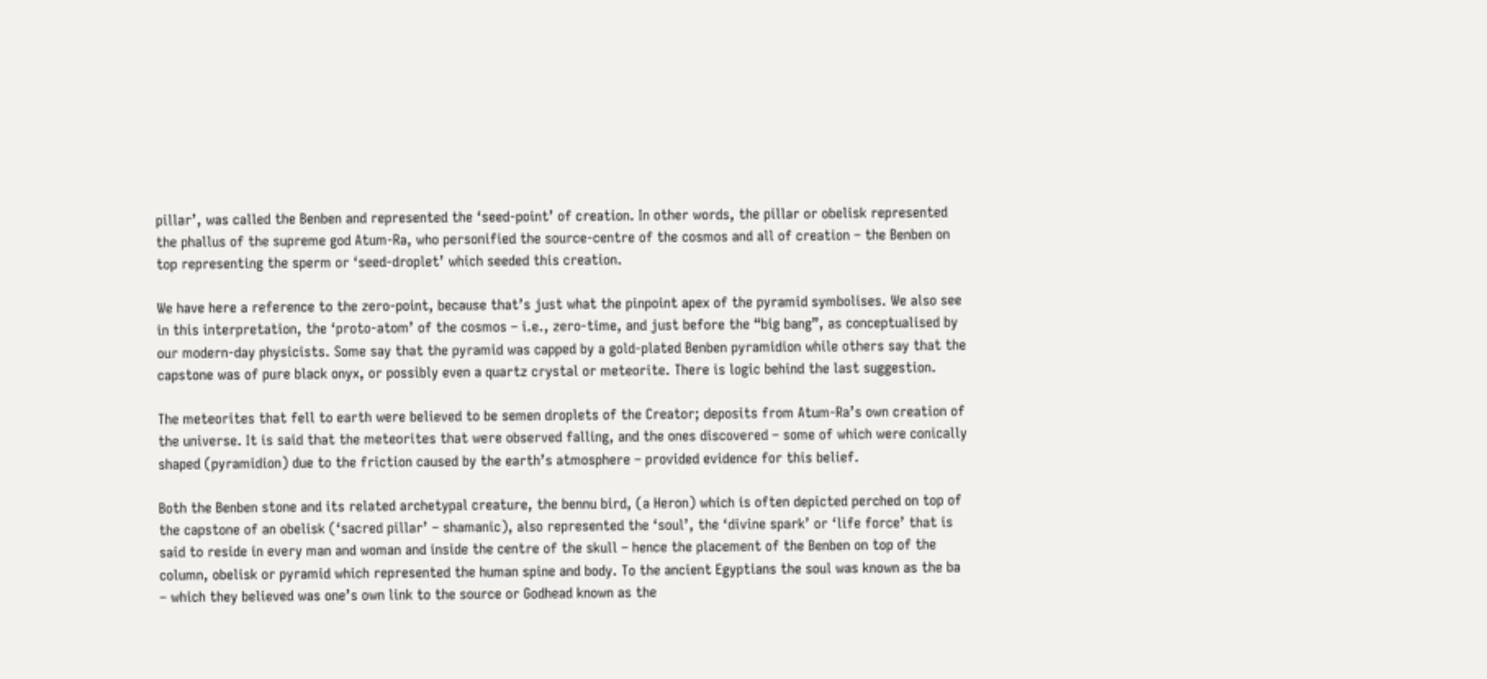pillar’, was called the Benben and represented the ‘seed-point’ of creation. In other words, the pillar or obelisk represented the phallus of the supreme god Atum-Ra, who personified the source-centre of the cosmos and all of creation – the Benben on top representing the sperm or ‘seed-droplet’ which seeded this creation.

We have here a reference to the zero-point, because that’s just what the pinpoint apex of the pyramid symbolises. We also see in this interpretation, the ‘proto-atom’ of the cosmos – i.e., zero-time, and just before the “big bang”, as conceptualised by our modern-day physicists. Some say that the pyramid was capped by a gold-plated Benben pyramidion while others say that the capstone was of pure black onyx, or possibly even a quartz crystal or meteorite. There is logic behind the last suggestion.

The meteorites that fell to earth were believed to be semen droplets of the Creator; deposits from Atum-Ra’s own creation of the universe. It is said that the meteorites that were observed falling, and the ones discovered – some of which were conically shaped (pyramidion) due to the friction caused by the earth’s atmosphere – provided evidence for this belief.

Both the Benben stone and its related archetypal creature, the bennu bird, (a Heron) which is often depicted perched on top of the capstone of an obelisk (‘sacred pillar’ – shamanic), also represented the ‘soul’, the ‘divine spark’ or ‘life force’ that is said to reside in every man and woman and inside the centre of the skull – hence the placement of the Benben on top of the column, obelisk or pyramid which represented the human spine and body. To the ancient Egyptians the soul was known as the ba – which they believed was one’s own link to the source or Godhead known as the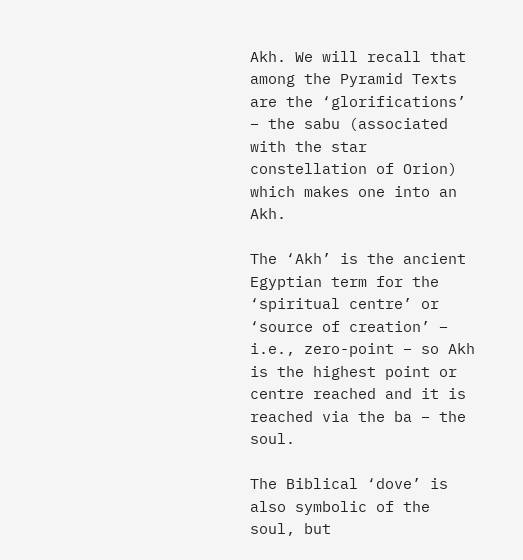Akh. We will recall that among the Pyramid Texts are the ‘glorifications’ – the sabu (associated with the star constellation of Orion) which makes one into an Akh.

The ‘Akh’ is the ancient Egyptian term for the ‘spiritual centre’ or ‘source of creation’ – i.e., zero-point – so Akh is the highest point or centre reached and it is reached via the ba – the soul.

The Biblical ‘dove’ is also symbolic of the soul, but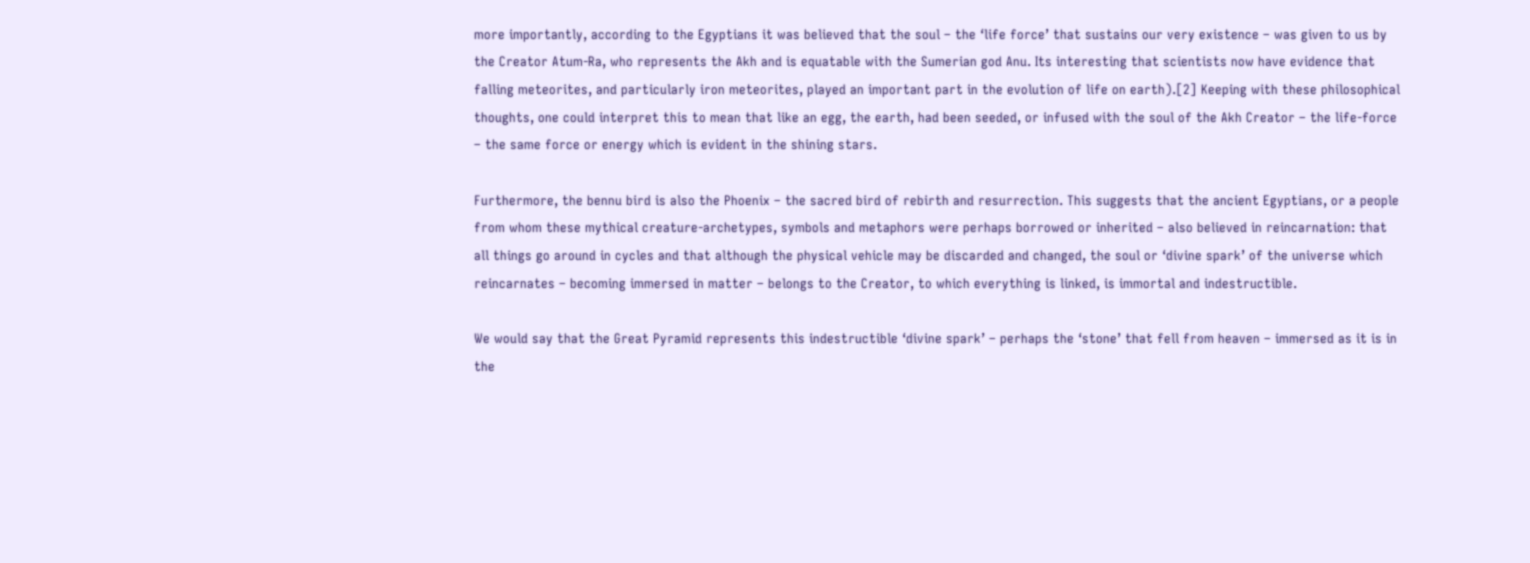more importantly, according to the Egyptians it was believed that the soul – the ‘life force’ that sustains our very existence – was given to us by the Creator Atum-Ra, who represents the Akh and is equatable with the Sumerian god Anu. Its interesting that scientists now have evidence that falling meteorites, and particularly iron meteorites, played an important part in the evolution of life on earth).[2] Keeping with these philosophical thoughts, one could interpret this to mean that like an egg, the earth, had been seeded, or infused with the soul of the Akh Creator – the life-force – the same force or energy which is evident in the shining stars.

Furthermore, the bennu bird is also the Phoenix – the sacred bird of rebirth and resurrection. This suggests that the ancient Egyptians, or a people from whom these mythical creature-archetypes, symbols and metaphors were perhaps borrowed or inherited – also believed in reincarnation: that all things go around in cycles and that although the physical vehicle may be discarded and changed, the soul or ‘divine spark’ of the universe which reincarnates – becoming immersed in matter – belongs to the Creator, to which everything is linked, is immortal and indestructible.

We would say that the Great Pyramid represents this indestructible ‘divine spark’ – perhaps the ‘stone’ that fell from heaven – immersed as it is in the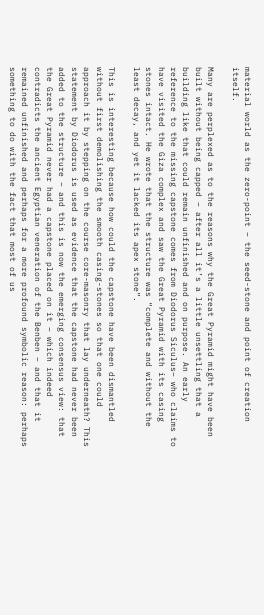material world as the zero-point – the seed-stone and point of creation itself.

Many are perplexed as to the reasons why the Great Pyramid might have been built without being capped – after all it’s a little unsettling that a building like that could remain unfinished and on purpose. An early reference to the missing capstone comes from Diodorus Siculus– who claims to have visited the Giza complex and saw the Great Pyramid with its casing stones intact. He wrote that the structure was “complete and without the least decay, and yet it lacked its apex stone”.

This is interesting because how could the capstone have been dismantled without first demolishing the smooth casing-stones so that one could approach it by stepping on the course core-masonry that lay underneath? This statement by Diodorus is used as evidence that the capstone had never been added to the structure – and this is now the emerging consensus view: that the Great Pyramid never had a capstone placed on it – which indeed contradicts the ancient Egyptian veneration of the Benben – and that it remained unfinished and perhaps for a more profound symbolic reason: perhaps something to do with the fact that most of us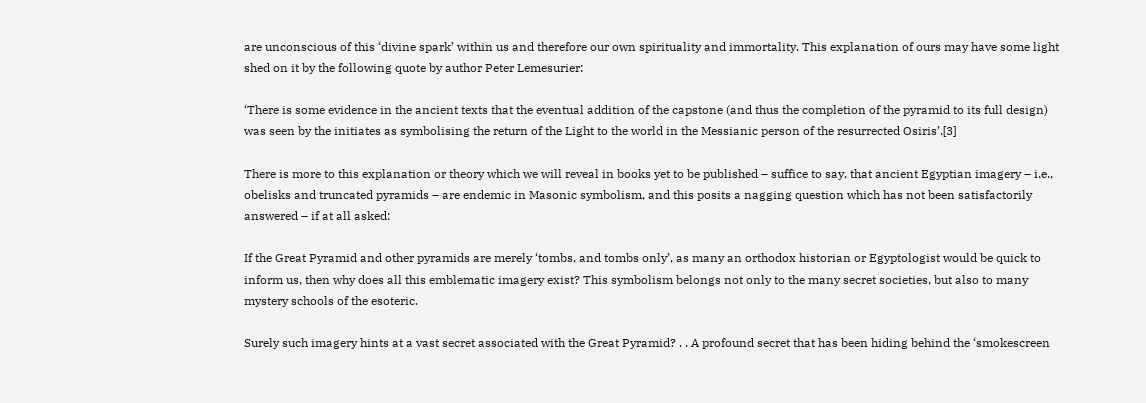are unconscious of this ‘divine spark’ within us and therefore our own spirituality and immortality. This explanation of ours may have some light shed on it by the following quote by author Peter Lemesurier:

‘There is some evidence in the ancient texts that the eventual addition of the capstone (and thus the completion of the pyramid to its full design) was seen by the initiates as symbolising the return of the Light to the world in the Messianic person of the resurrected Osiris’.[3]

There is more to this explanation or theory which we will reveal in books yet to be published – suffice to say, that ancient Egyptian imagery – i.e., obelisks and truncated pyramids – are endemic in Masonic symbolism, and this posits a nagging question which has not been satisfactorily answered – if at all asked:

If the Great Pyramid and other pyramids are merely ‘tombs, and tombs only’, as many an orthodox historian or Egyptologist would be quick to inform us, then why does all this emblematic imagery exist? This symbolism belongs not only to the many secret societies, but also to many mystery schools of the esoteric.

Surely such imagery hints at a vast secret associated with the Great Pyramid? . . A profound secret that has been hiding behind the ‘smokescreen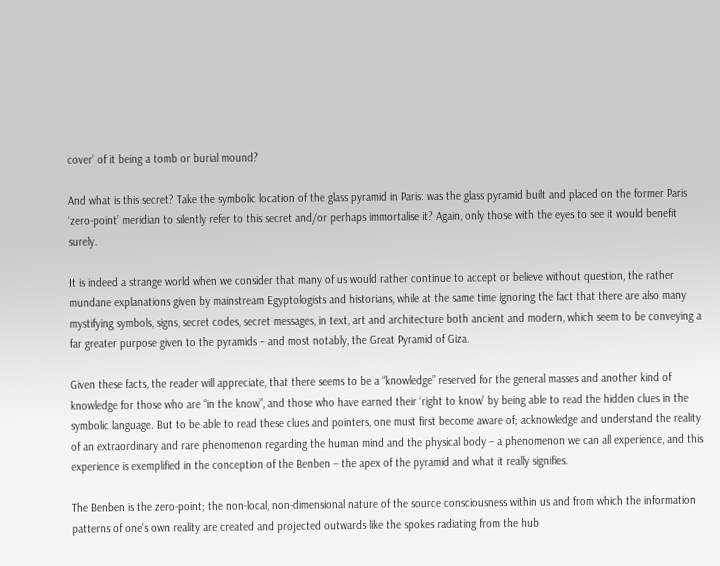cover’ of it being a tomb or burial mound?

And what is this secret? Take the symbolic location of the glass pyramid in Paris: was the glass pyramid built and placed on the former Paris ‘zero-point’ meridian to silently refer to this secret and/or perhaps immortalise it? Again, only those with the eyes to see it would benefit surely.

It is indeed a strange world when we consider that many of us would rather continue to accept or believe without question, the rather mundane explanations given by mainstream Egyptologists and historians, while at the same time ignoring the fact that there are also many mystifying symbols, signs, secret codes, secret messages, in text, art and architecture both ancient and modern, which seem to be conveying a far greater purpose given to the pyramids – and most notably, the Great Pyramid of Giza.

Given these facts, the reader will appreciate, that there seems to be a “knowledge” reserved for the general masses and another kind of knowledge for those who are “in the know”, and those who have earned their ‘right to know’ by being able to read the hidden clues in the symbolic language. But to be able to read these clues and pointers, one must first become aware of; acknowledge and understand the reality of an extraordinary and rare phenomenon regarding the human mind and the physical body – a phenomenon we can all experience, and this experience is exemplified in the conception of the Benben – the apex of the pyramid and what it really signifies.

The Benben is the zero-point; the non-local, non-dimensional nature of the source consciousness within us and from which the information patterns of one’s own reality are created and projected outwards like the spokes radiating from the hub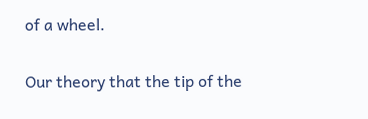of a wheel.

Our theory that the tip of the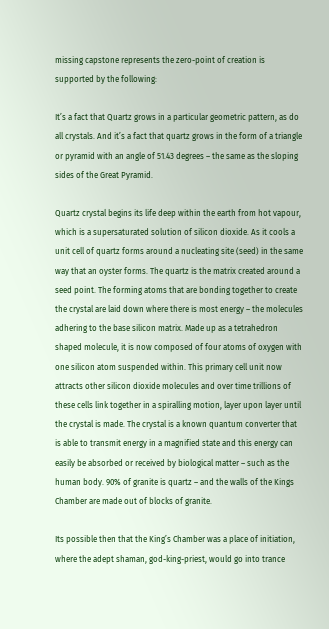missing capstone represents the zero-point of creation is supported by the following:

It’s a fact that Quartz grows in a particular geometric pattern, as do all crystals. And it’s a fact that quartz grows in the form of a triangle or pyramid with an angle of 51.43 degrees – the same as the sloping sides of the Great Pyramid.

Quartz crystal begins its life deep within the earth from hot vapour, which is a supersaturated solution of silicon dioxide. As it cools a unit cell of quartz forms around a nucleating site (seed) in the same way that an oyster forms. The quartz is the matrix created around a seed point. The forming atoms that are bonding together to create the crystal are laid down where there is most energy – the molecules adhering to the base silicon matrix. Made up as a tetrahedron shaped molecule, it is now composed of four atoms of oxygen with one silicon atom suspended within. This primary cell unit now attracts other silicon dioxide molecules and over time trillions of these cells link together in a spiralling motion, layer upon layer until the crystal is made. The crystal is a known quantum converter that is able to transmit energy in a magnified state and this energy can easily be absorbed or received by biological matter – such as the human body. 90% of granite is quartz – and the walls of the Kings Chamber are made out of blocks of granite.

Its possible then that the King’s Chamber was a place of initiation, where the adept shaman, god-king-priest, would go into trance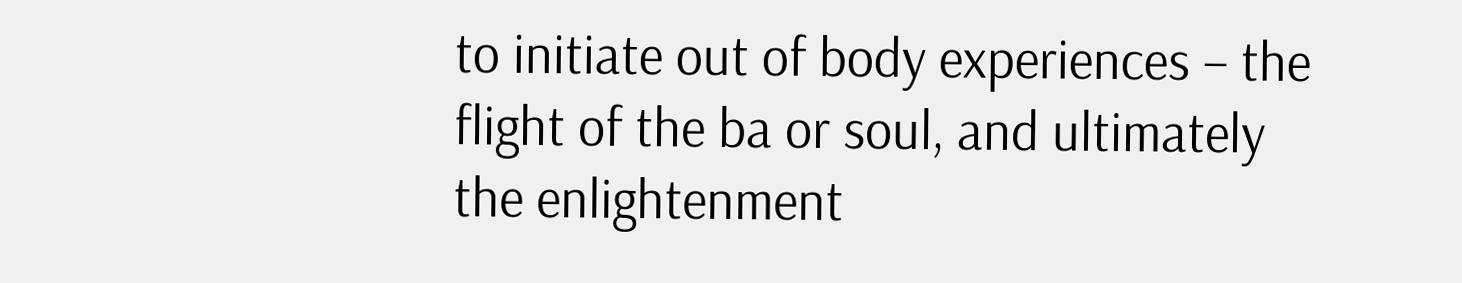to initiate out of body experiences – the flight of the ba or soul, and ultimately the enlightenment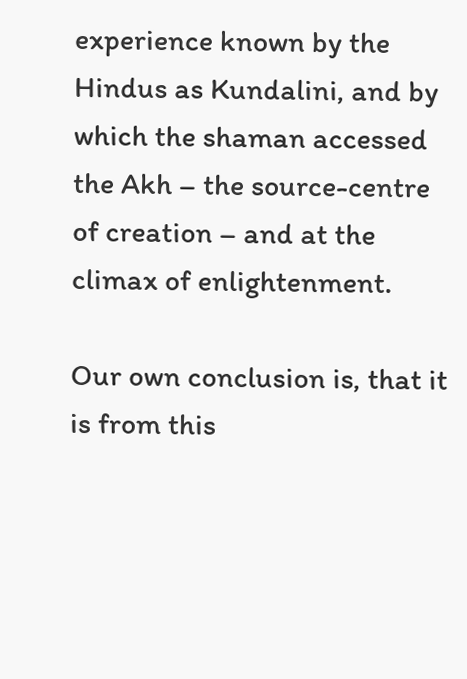experience known by the Hindus as Kundalini, and by which the shaman accessed the Akh – the source-centre of creation – and at the climax of enlightenment.

Our own conclusion is, that it is from this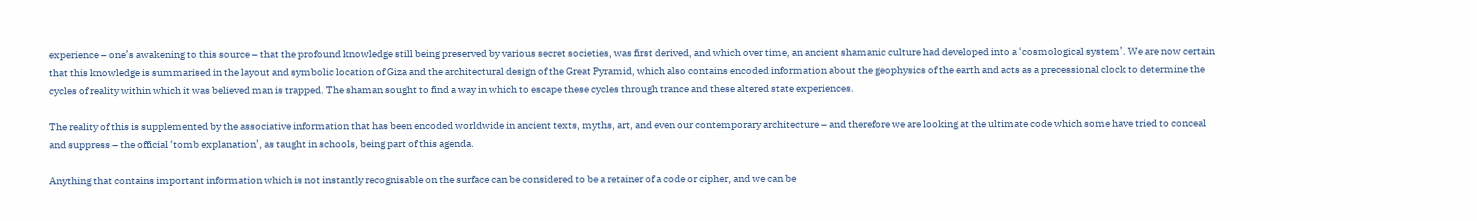experience – one’s awakening to this source – that the profound knowledge still being preserved by various secret societies, was first derived, and which over time, an ancient shamanic culture had developed into a ‘cosmological system’. We are now certain that this knowledge is summarised in the layout and symbolic location of Giza and the architectural design of the Great Pyramid, which also contains encoded information about the geophysics of the earth and acts as a precessional clock to determine the cycles of reality within which it was believed man is trapped. The shaman sought to find a way in which to escape these cycles through trance and these altered state experiences.

The reality of this is supplemented by the associative information that has been encoded worldwide in ancient texts, myths, art, and even our contemporary architecture – and therefore we are looking at the ultimate code which some have tried to conceal and suppress – the official ‘tomb explanation’, as taught in schools, being part of this agenda.

Anything that contains important information which is not instantly recognisable on the surface can be considered to be a retainer of a code or cipher, and we can be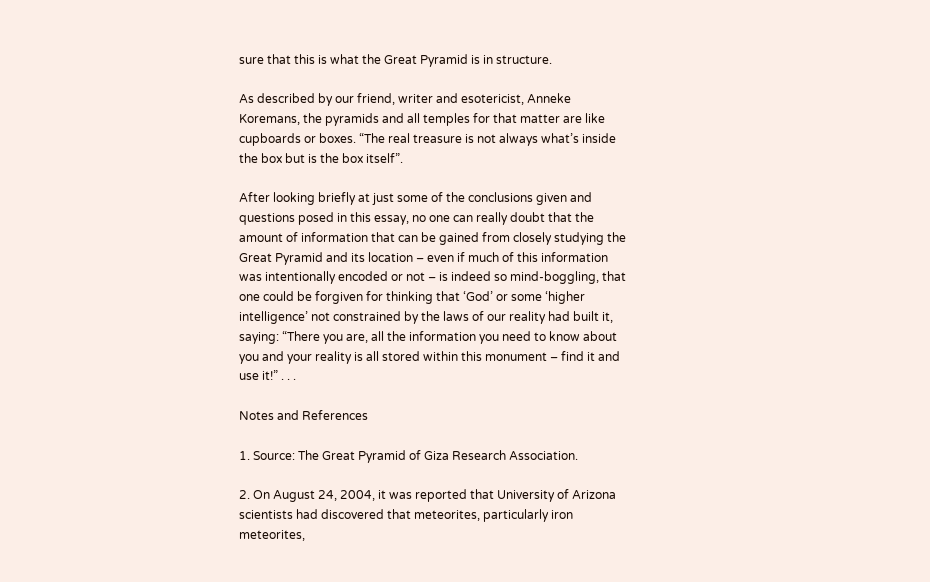sure that this is what the Great Pyramid is in structure.

As described by our friend, writer and esotericist, Anneke Koremans, the pyramids and all temples for that matter are like cupboards or boxes. “The real treasure is not always what’s inside the box but is the box itself”.

After looking briefly at just some of the conclusions given and questions posed in this essay, no one can really doubt that the amount of information that can be gained from closely studying the Great Pyramid and its location – even if much of this information was intentionally encoded or not – is indeed so mind-boggling, that one could be forgiven for thinking that ‘God’ or some ‘higher intelligence’ not constrained by the laws of our reality had built it, saying: “There you are, all the information you need to know about you and your reality is all stored within this monument – find it and use it!” . . .

Notes and References

1. Source: The Great Pyramid of Giza Research Association.

2. On August 24, 2004, it was reported that University of Arizona scientists had discovered that meteorites, particularly iron meteorites,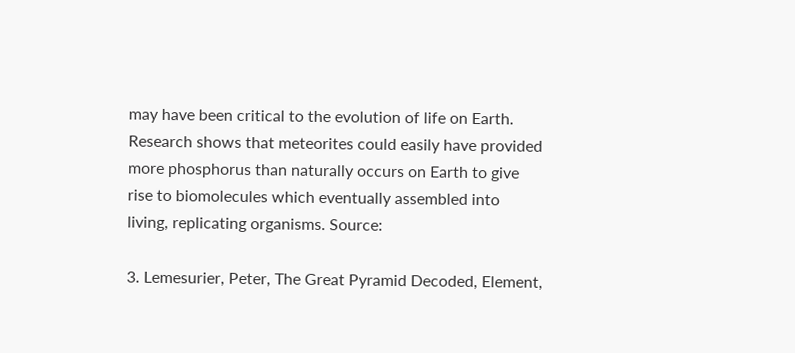may have been critical to the evolution of life on Earth. Research shows that meteorites could easily have provided more phosphorus than naturally occurs on Earth to give rise to biomolecules which eventually assembled into living, replicating organisms. Source:

3. Lemesurier, Peter, The Great Pyramid Decoded, Element,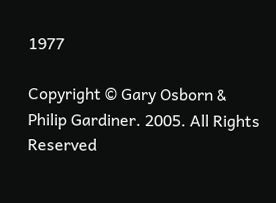1977

Copyright © Gary Osborn & Philip Gardiner. 2005. All Rights Reserved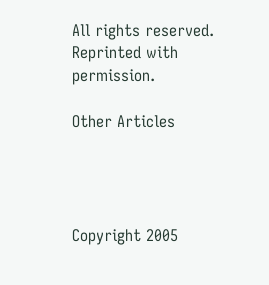All rights reserved. Reprinted with permission.

Other Articles




Copyright 2005